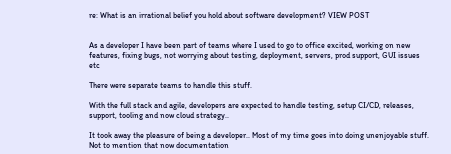re: What is an irrational belief you hold about software development? VIEW POST


As a developer I have been part of teams where I used to go to office excited, working on new features, fixing bugs, not worrying about testing, deployment, servers, prod support, GUI issues etc

There were separate teams to handle this stuff.

With the full stack and agile, developers are expected to handle testing, setup CI/CD, releases, support, tooling and now cloud strategy..

It took away the pleasure of being a developer.. Most of my time goes into doing unenjoyable stuff. Not to mention that now documentation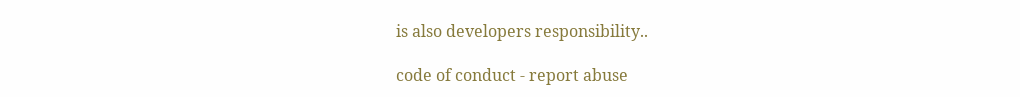is also developers responsibility..

code of conduct - report abuse